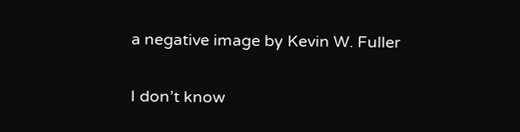a negative image by Kevin W. Fuller

I don’t know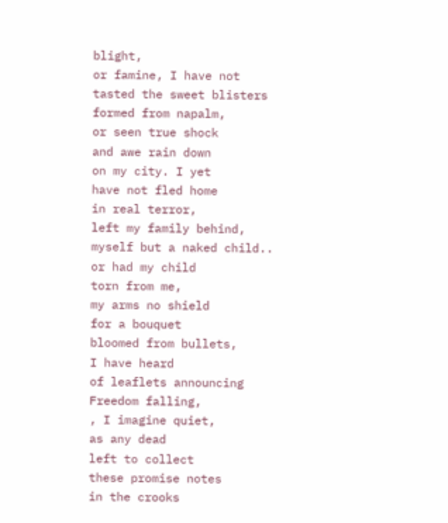blight,
or famine, I have not
tasted the sweet blisters
formed from napalm,
or seen true shock
and awe rain down
on my city. I yet
have not fled home
in real terror,
left my family behind,
myself but a naked child..
or had my child
torn from me,
my arms no shield
for a bouquet
bloomed from bullets,
I have heard
of leaflets announcing
Freedom falling,
, I imagine quiet,
as any dead
left to collect
these promise notes
in the crooks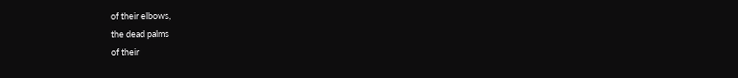of their elbows,
the dead palms
of their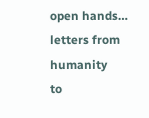open hands…
letters from humanity
to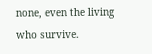none, even the living
who survive.